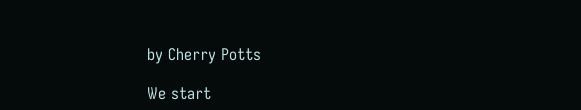by Cherry Potts

We start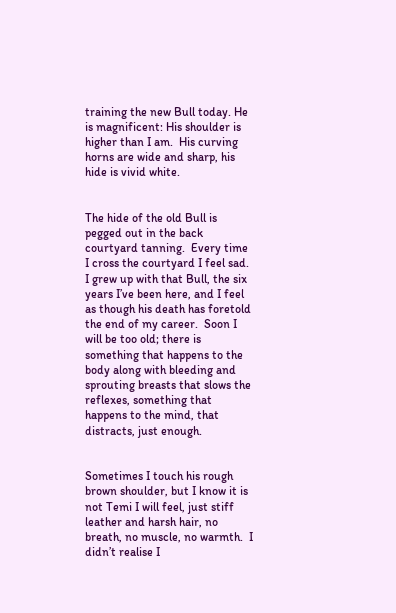training the new Bull today. He is magnificent: His shoulder is higher than I am.  His curving horns are wide and sharp, his hide is vivid white.


The hide of the old Bull is pegged out in the back courtyard tanning.  Every time I cross the courtyard I feel sad. I grew up with that Bull, the six years I’ve been here, and I feel as though his death has foretold the end of my career.  Soon I will be too old; there is something that happens to the body along with bleeding and sprouting breasts that slows the reflexes, something that happens to the mind, that distracts, just enough.


Sometimes I touch his rough brown shoulder, but I know it is not Temi I will feel, just stiff leather and harsh hair, no breath, no muscle, no warmth.  I didn’t realise I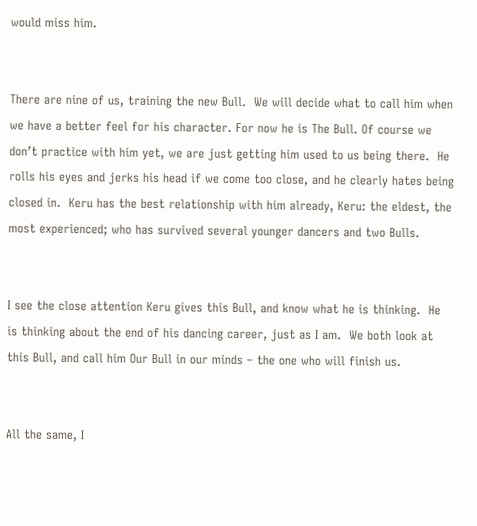would miss him.


There are nine of us, training the new Bull.  We will decide what to call him when we have a better feel for his character. For now he is The Bull. Of course we don’t practice with him yet, we are just getting him used to us being there.  He rolls his eyes and jerks his head if we come too close, and he clearly hates being closed in.  Keru has the best relationship with him already, Keru: the eldest, the most experienced; who has survived several younger dancers and two Bulls.


I see the close attention Keru gives this Bull, and know what he is thinking.  He is thinking about the end of his dancing career, just as I am.  We both look at this Bull, and call him Our Bull in our minds – the one who will finish us.


All the same, I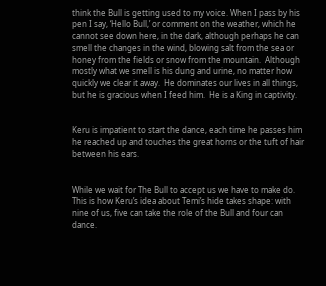think the Bull is getting used to my voice. When I pass by his pen I say, ‘Hello Bull,’ or comment on the weather, which he cannot see down here, in the dark, although perhaps he can smell the changes in the wind, blowing salt from the sea or honey from the fields or snow from the mountain.  Although mostly what we smell is his dung and urine, no matter how quickly we clear it away.  He dominates our lives in all things, but he is gracious when I feed him.  He is a King in captivity.


Keru is impatient to start the dance, each time he passes him he reached up and touches the great horns or the tuft of hair between his ears.


While we wait for The Bull to accept us we have to make do. This is how Keru’s idea about Temi’s hide takes shape: with nine of us, five can take the role of the Bull and four can dance.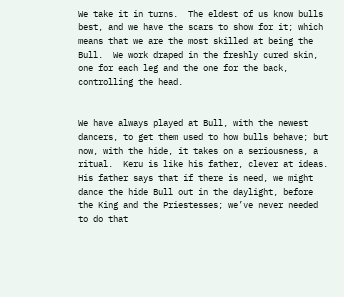We take it in turns.  The eldest of us know bulls best, and we have the scars to show for it; which means that we are the most skilled at being the Bull.  We work draped in the freshly cured skin, one for each leg and the one for the back, controlling the head.


We have always played at Bull, with the newest dancers, to get them used to how bulls behave; but now, with the hide, it takes on a seriousness, a ritual.  Keru is like his father, clever at ideas.  His father says that if there is need, we might dance the hide Bull out in the daylight, before the King and the Priestesses; we’ve never needed to do that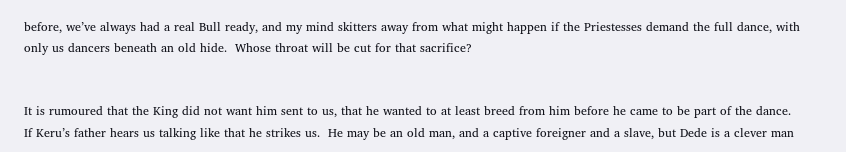before, we’ve always had a real Bull ready, and my mind skitters away from what might happen if the Priestesses demand the full dance, with only us dancers beneath an old hide.  Whose throat will be cut for that sacrifice?


It is rumoured that the King did not want him sent to us, that he wanted to at least breed from him before he came to be part of the dance.  If Keru’s father hears us talking like that he strikes us.  He may be an old man, and a captive foreigner and a slave, but Dede is a clever man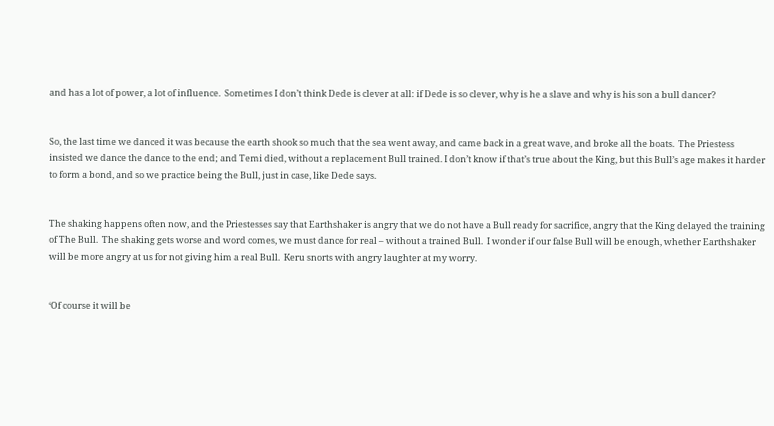and has a lot of power, a lot of influence.  Sometimes I don’t think Dede is clever at all: if Dede is so clever, why is he a slave and why is his son a bull dancer?


So, the last time we danced it was because the earth shook so much that the sea went away, and came back in a great wave, and broke all the boats.  The Priestess insisted we dance the dance to the end; and Temi died, without a replacement Bull trained. I don’t know if that’s true about the King, but this Bull’s age makes it harder to form a bond, and so we practice being the Bull, just in case, like Dede says.


The shaking happens often now, and the Priestesses say that Earthshaker is angry that we do not have a Bull ready for sacrifice, angry that the King delayed the training of The Bull.  The shaking gets worse and word comes, we must dance for real – without a trained Bull.  I wonder if our false Bull will be enough, whether Earthshaker will be more angry at us for not giving him a real Bull.  Keru snorts with angry laughter at my worry.


‘Of course it will be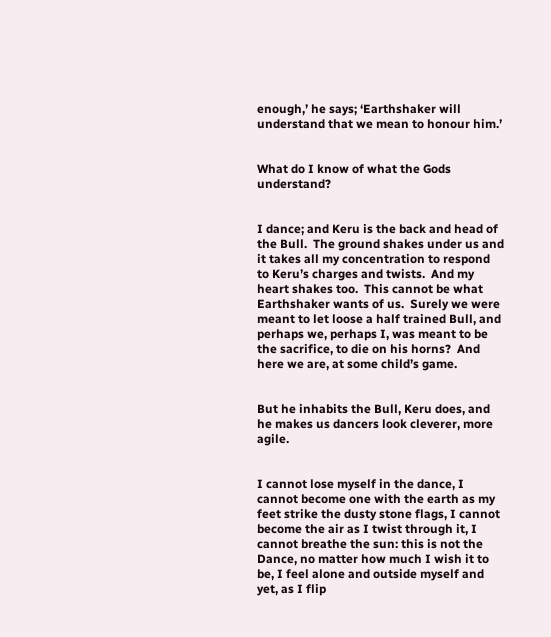enough,’ he says; ‘Earthshaker will understand that we mean to honour him.’


What do I know of what the Gods understand?


I dance; and Keru is the back and head of the Bull.  The ground shakes under us and it takes all my concentration to respond to Keru’s charges and twists.  And my heart shakes too.  This cannot be what Earthshaker wants of us.  Surely we were meant to let loose a half trained Bull, and perhaps we, perhaps I, was meant to be the sacrifice, to die on his horns?  And here we are, at some child’s game.


But he inhabits the Bull, Keru does, and he makes us dancers look cleverer, more agile.


I cannot lose myself in the dance, I cannot become one with the earth as my feet strike the dusty stone flags, I cannot become the air as I twist through it, I cannot breathe the sun: this is not the Dance, no matter how much I wish it to be, I feel alone and outside myself and yet, as I flip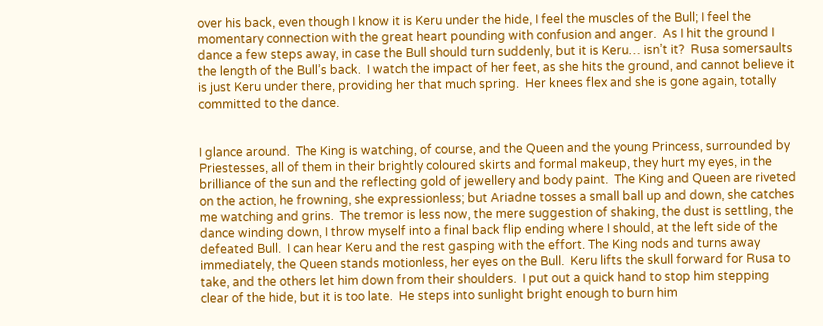over his back, even though I know it is Keru under the hide, I feel the muscles of the Bull; I feel the momentary connection with the great heart pounding with confusion and anger.  As I hit the ground I dance a few steps away, in case the Bull should turn suddenly, but it is Keru… isn’t it?  Rusa somersaults the length of the Bull’s back.  I watch the impact of her feet, as she hits the ground, and cannot believe it is just Keru under there, providing her that much spring.  Her knees flex and she is gone again, totally committed to the dance.


I glance around.  The King is watching, of course, and the Queen and the young Princess, surrounded by Priestesses, all of them in their brightly coloured skirts and formal makeup, they hurt my eyes, in the brilliance of the sun and the reflecting gold of jewellery and body paint.  The King and Queen are riveted on the action, he frowning, she expressionless; but Ariadne tosses a small ball up and down, she catches me watching and grins.  The tremor is less now, the mere suggestion of shaking, the dust is settling, the dance winding down, I throw myself into a final back flip ending where I should, at the left side of the defeated Bull.  I can hear Keru and the rest gasping with the effort. The King nods and turns away immediately, the Queen stands motionless, her eyes on the Bull.  Keru lifts the skull forward for Rusa to take, and the others let him down from their shoulders.  I put out a quick hand to stop him stepping clear of the hide, but it is too late.  He steps into sunlight bright enough to burn him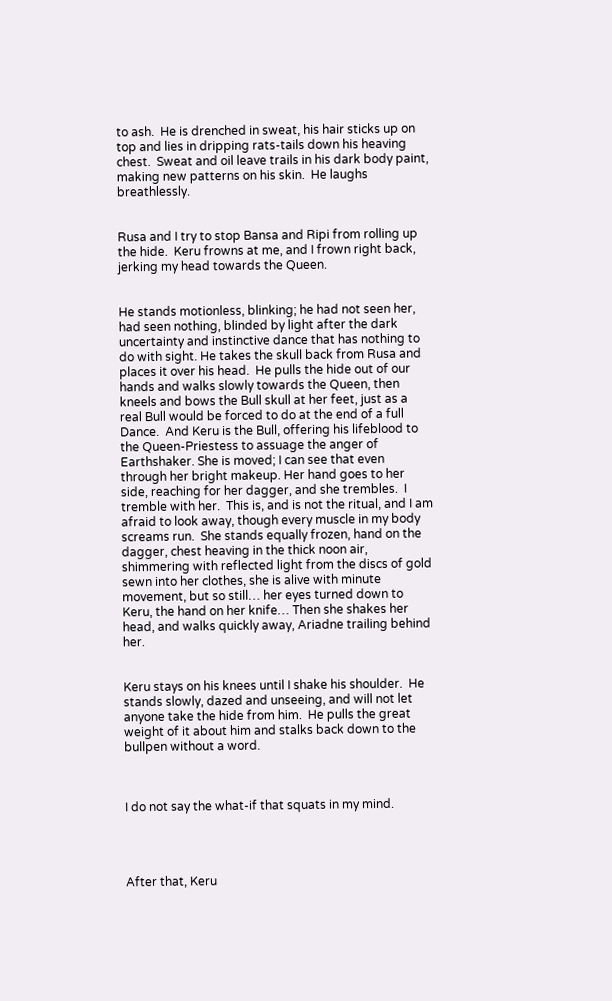to ash.  He is drenched in sweat, his hair sticks up on top and lies in dripping rats-tails down his heaving chest.  Sweat and oil leave trails in his dark body paint, making new patterns on his skin.  He laughs breathlessly.


Rusa and I try to stop Bansa and Ripi from rolling up the hide.  Keru frowns at me, and I frown right back, jerking my head towards the Queen.


He stands motionless, blinking; he had not seen her, had seen nothing, blinded by light after the dark uncertainty and instinctive dance that has nothing to do with sight. He takes the skull back from Rusa and places it over his head.  He pulls the hide out of our hands and walks slowly towards the Queen, then kneels and bows the Bull skull at her feet, just as a real Bull would be forced to do at the end of a full Dance.  And Keru is the Bull, offering his lifeblood to the Queen-Priestess to assuage the anger of Earthshaker. She is moved; I can see that even through her bright makeup. Her hand goes to her side, reaching for her dagger, and she trembles.  I tremble with her.  This is, and is not the ritual, and I am afraid to look away, though every muscle in my body screams run.  She stands equally frozen, hand on the dagger, chest heaving in the thick noon air, shimmering with reflected light from the discs of gold sewn into her clothes, she is alive with minute movement, but so still… her eyes turned down to Keru, the hand on her knife… Then she shakes her head, and walks quickly away, Ariadne trailing behind her.


Keru stays on his knees until I shake his shoulder.  He stands slowly, dazed and unseeing, and will not let anyone take the hide from him.  He pulls the great weight of it about him and stalks back down to the bullpen without a word.



I do not say the what-if that squats in my mind.




After that, Keru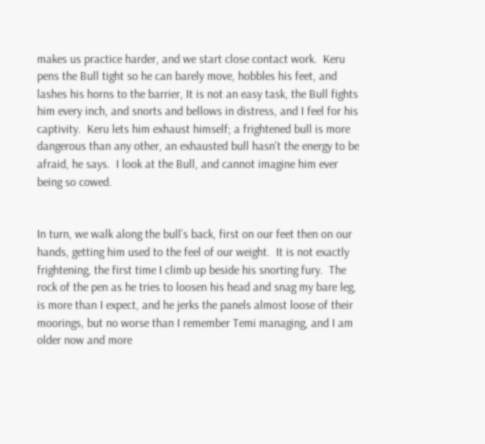makes us practice harder, and we start close contact work.  Keru pens the Bull tight so he can barely move, hobbles his feet, and lashes his horns to the barrier, It is not an easy task, the Bull fights him every inch, and snorts and bellows in distress, and I feel for his captivity.  Keru lets him exhaust himself; a frightened bull is more dangerous than any other, an exhausted bull hasn’t the energy to be afraid, he says.  I look at the Bull, and cannot imagine him ever being so cowed.


In turn, we walk along the bull’s back, first on our feet then on our hands, getting him used to the feel of our weight.  It is not exactly frightening, the first time I climb up beside his snorting fury.  The rock of the pen as he tries to loosen his head and snag my bare leg, is more than I expect, and he jerks the panels almost loose of their moorings, but no worse than I remember Temi managing, and I am older now and more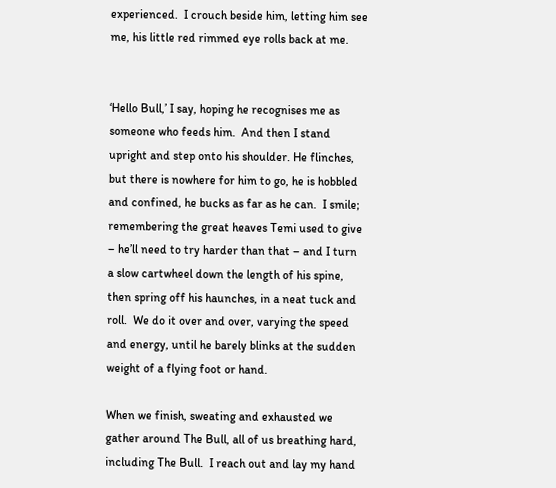experienced.  I crouch beside him, letting him see me, his little red rimmed eye rolls back at me.


‘Hello Bull,’ I say, hoping he recognises me as someone who feeds him.  And then I stand upright and step onto his shoulder. He flinches, but there is nowhere for him to go, he is hobbled and confined, he bucks as far as he can.  I smile; remembering the great heaves Temi used to give – he’ll need to try harder than that – and I turn a slow cartwheel down the length of his spine, then spring off his haunches, in a neat tuck and roll.  We do it over and over, varying the speed and energy, until he barely blinks at the sudden weight of a flying foot or hand.

When we finish, sweating and exhausted we gather around The Bull, all of us breathing hard, including The Bull.  I reach out and lay my hand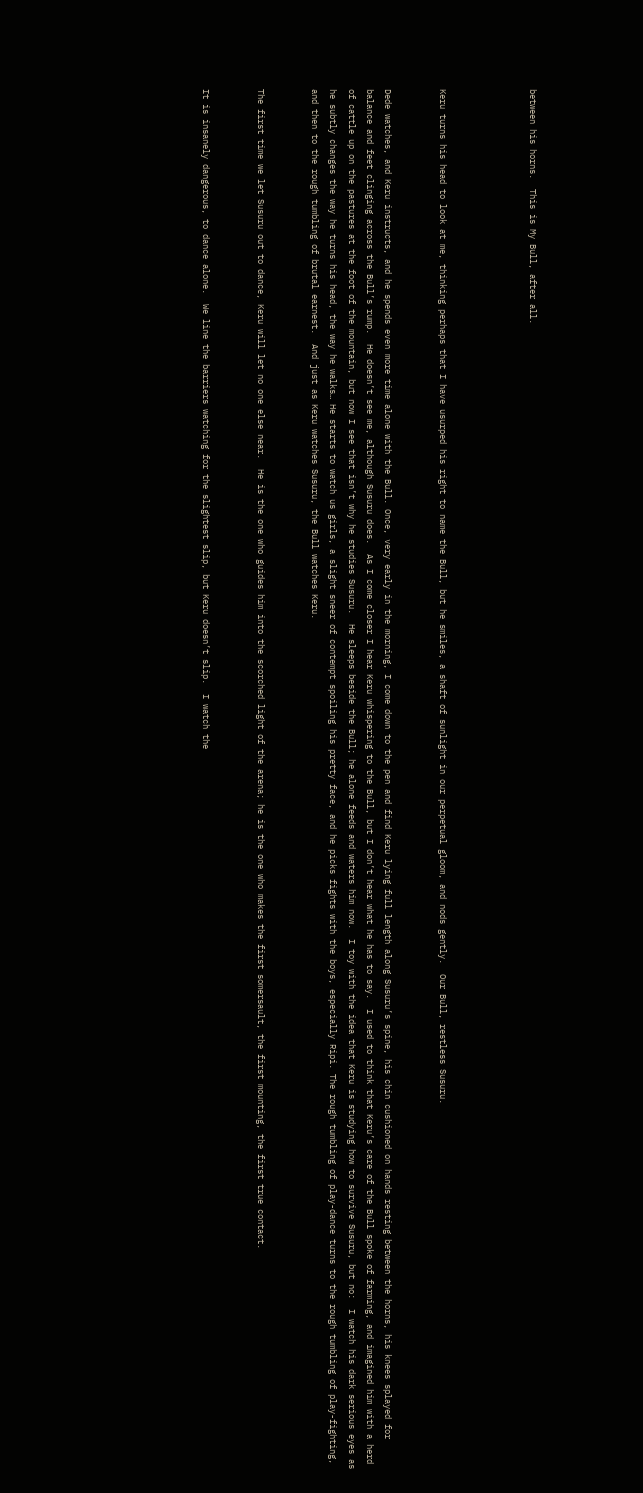between his horns.  This is My Bull, after all.




Keru turns his head to look at me, thinking perhaps that I have usurped his right to name the Bull, but he smiles, a shaft of sunlight in our perpetual gloom, and nods gently.  Our Bull, restless Susuru.


Dede watches, and Keru instructs, and he spends even more time alone with the Bull. Once, very early in the morning, I come down to the pen and find Keru lying full length along Susuru’s spine, his chin cushioned on hands resting between the horns, his knees splayed for balance and feet clinging across the Bull’s rump.  He doesn’t see me, although Susuru does.  As I come closer I hear Keru whispering to the Bull, but I don’t hear what he has to say.  I used to think that Keru’s care of the Bull spoke of farming, and imagined him with a herd of cattle up on the pastures at the foot of the mountain, but now I see that isn’t why he studies Susuru.  He sleeps beside the Bull; he alone feeds and waters him now.  I toy with the idea that Keru is studying how to survive Susuru, but no:  I watch his dark serious eyes as he subtly changes the way he turns his head, the way he walks… He starts to watch us girls, a slight sneer of contempt spoiling his pretty face, and he picks fights with the boys, especially Ripi. The rough tumbling of play-dance turns to the rough tumbling of play-fighting, and then to the rough tumbling of brutal earnest.  And just as Keru watches Susuru, the Bull watches Keru.


The first time we let Susuru out to dance, Keru will let no one else near.  He is the one who guides him into the scorched light of the arena; he is the one who makes the first somersault, the first mounting, the first true contact.


It is insanely dangerous, to dance alone.  We line the barriers watching for the slightest slip, but Keru doesn’t slip.  I watch the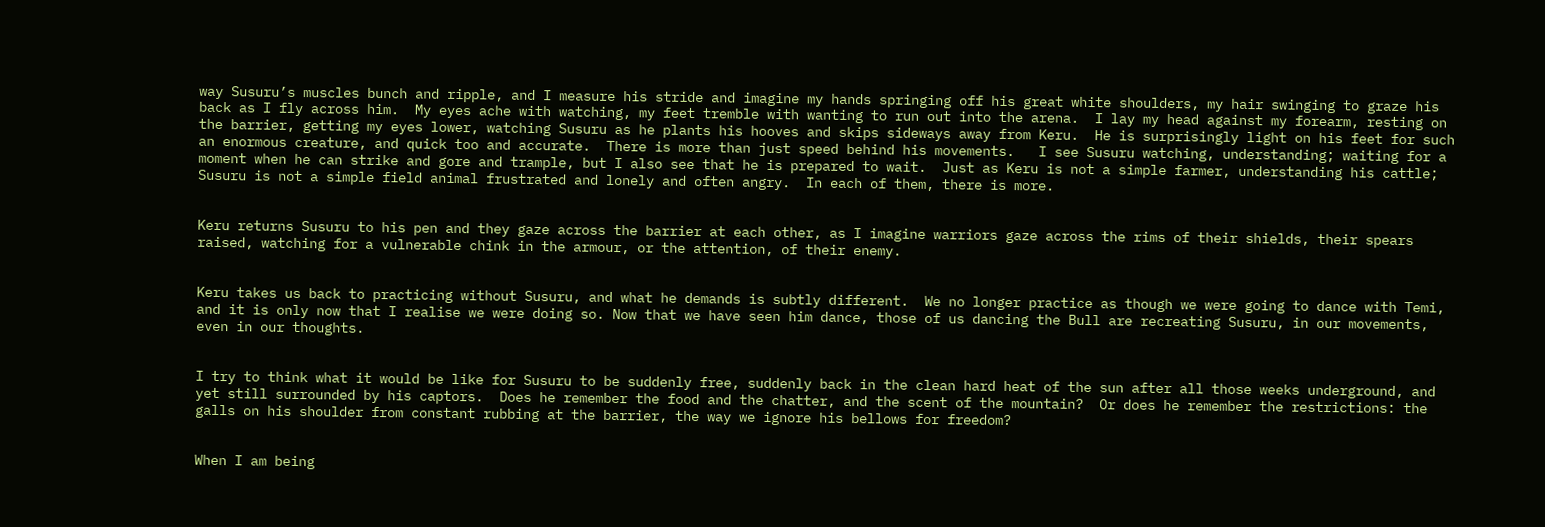way Susuru’s muscles bunch and ripple, and I measure his stride and imagine my hands springing off his great white shoulders, my hair swinging to graze his back as I fly across him.  My eyes ache with watching, my feet tremble with wanting to run out into the arena.  I lay my head against my forearm, resting on the barrier, getting my eyes lower, watching Susuru as he plants his hooves and skips sideways away from Keru.  He is surprisingly light on his feet for such an enormous creature, and quick too and accurate.  There is more than just speed behind his movements.   I see Susuru watching, understanding; waiting for a moment when he can strike and gore and trample, but I also see that he is prepared to wait.  Just as Keru is not a simple farmer, understanding his cattle; Susuru is not a simple field animal frustrated and lonely and often angry.  In each of them, there is more.


Keru returns Susuru to his pen and they gaze across the barrier at each other, as I imagine warriors gaze across the rims of their shields, their spears raised, watching for a vulnerable chink in the armour, or the attention, of their enemy.


Keru takes us back to practicing without Susuru, and what he demands is subtly different.  We no longer practice as though we were going to dance with Temi, and it is only now that I realise we were doing so. Now that we have seen him dance, those of us dancing the Bull are recreating Susuru, in our movements, even in our thoughts.


I try to think what it would be like for Susuru to be suddenly free, suddenly back in the clean hard heat of the sun after all those weeks underground, and yet still surrounded by his captors.  Does he remember the food and the chatter, and the scent of the mountain?  Or does he remember the restrictions: the galls on his shoulder from constant rubbing at the barrier, the way we ignore his bellows for freedom?


When I am being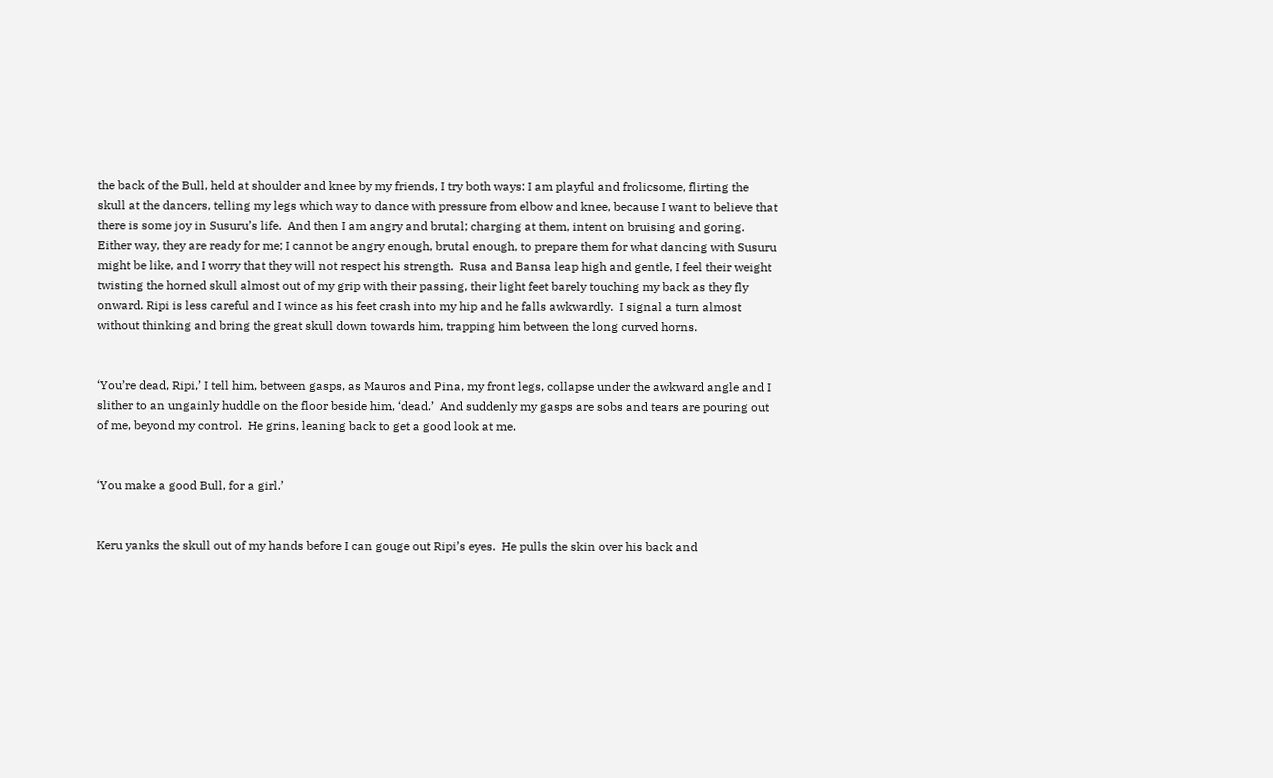the back of the Bull, held at shoulder and knee by my friends, I try both ways: I am playful and frolicsome, flirting the skull at the dancers, telling my legs which way to dance with pressure from elbow and knee, because I want to believe that there is some joy in Susuru’s life.  And then I am angry and brutal; charging at them, intent on bruising and goring.  Either way, they are ready for me; I cannot be angry enough, brutal enough, to prepare them for what dancing with Susuru might be like, and I worry that they will not respect his strength.  Rusa and Bansa leap high and gentle, I feel their weight twisting the horned skull almost out of my grip with their passing, their light feet barely touching my back as they fly onward. Ripi is less careful and I wince as his feet crash into my hip and he falls awkwardly.  I signal a turn almost without thinking and bring the great skull down towards him, trapping him between the long curved horns.


‘You’re dead, Ripi,’ I tell him, between gasps, as Mauros and Pina, my front legs, collapse under the awkward angle and I slither to an ungainly huddle on the floor beside him, ‘dead.’  And suddenly my gasps are sobs and tears are pouring out of me, beyond my control.  He grins, leaning back to get a good look at me.


‘You make a good Bull, for a girl.’


Keru yanks the skull out of my hands before I can gouge out Ripi’s eyes.  He pulls the skin over his back and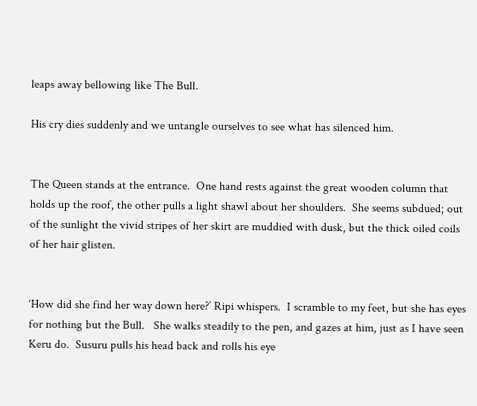leaps away bellowing like The Bull.

His cry dies suddenly and we untangle ourselves to see what has silenced him.


The Queen stands at the entrance.  One hand rests against the great wooden column that holds up the roof, the other pulls a light shawl about her shoulders.  She seems subdued; out of the sunlight the vivid stripes of her skirt are muddied with dusk, but the thick oiled coils of her hair glisten.


‘How did she find her way down here?’ Ripi whispers.  I scramble to my feet, but she has eyes for nothing but the Bull.   She walks steadily to the pen, and gazes at him, just as I have seen Keru do.  Susuru pulls his head back and rolls his eye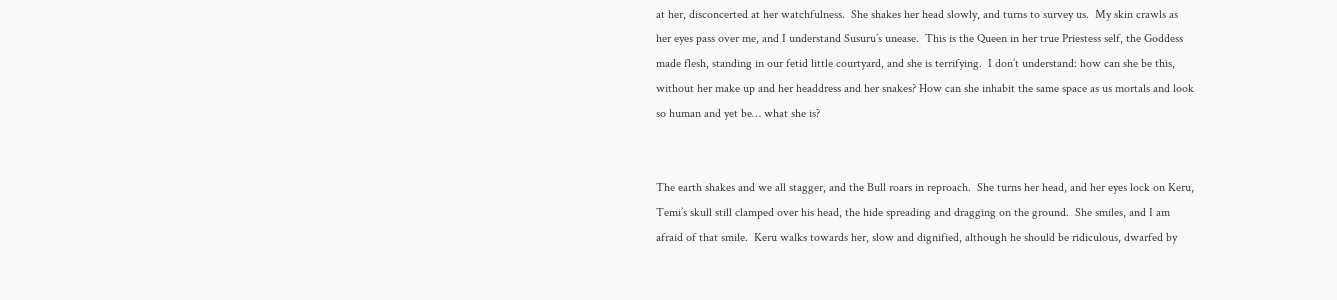at her, disconcerted at her watchfulness.  She shakes her head slowly, and turns to survey us.  My skin crawls as her eyes pass over me, and I understand Susuru’s unease.  This is the Queen in her true Priestess self, the Goddess made flesh, standing in our fetid little courtyard, and she is terrifying.  I don’t understand: how can she be this, without her make up and her headdress and her snakes? How can she inhabit the same space as us mortals and look so human and yet be… what she is?


The earth shakes and we all stagger, and the Bull roars in reproach.  She turns her head, and her eyes lock on Keru, Temi’s skull still clamped over his head, the hide spreading and dragging on the ground.  She smiles, and I am afraid of that smile.  Keru walks towards her, slow and dignified, although he should be ridiculous, dwarfed by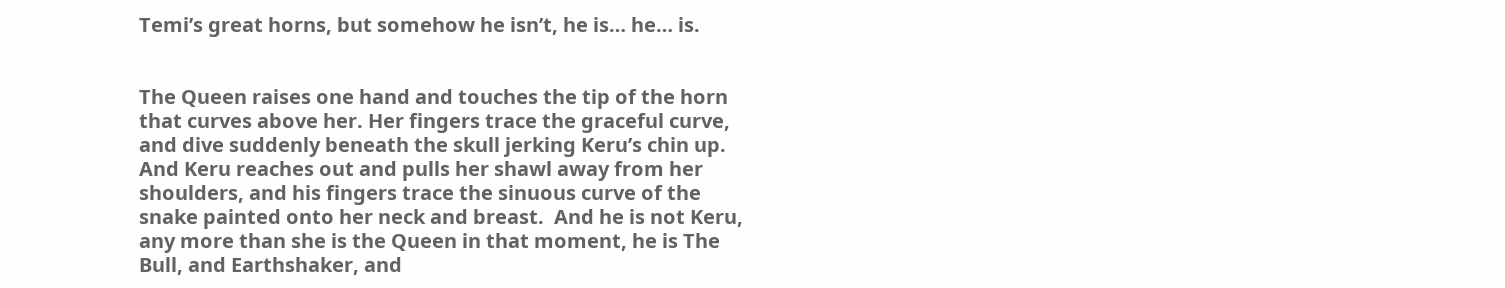Temi’s great horns, but somehow he isn’t, he is… he… is.


The Queen raises one hand and touches the tip of the horn that curves above her. Her fingers trace the graceful curve, and dive suddenly beneath the skull jerking Keru’s chin up.  And Keru reaches out and pulls her shawl away from her shoulders, and his fingers trace the sinuous curve of the snake painted onto her neck and breast.  And he is not Keru, any more than she is the Queen in that moment, he is The Bull, and Earthshaker, and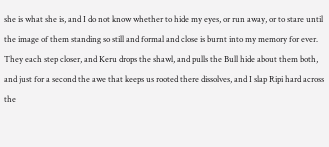she is what she is, and I do not know whether to hide my eyes, or run away, or to stare until the image of them standing so still and formal and close is burnt into my memory for ever. They each step closer, and Keru drops the shawl, and pulls the Bull hide about them both, and just for a second the awe that keeps us rooted there dissolves, and I slap Ripi hard across the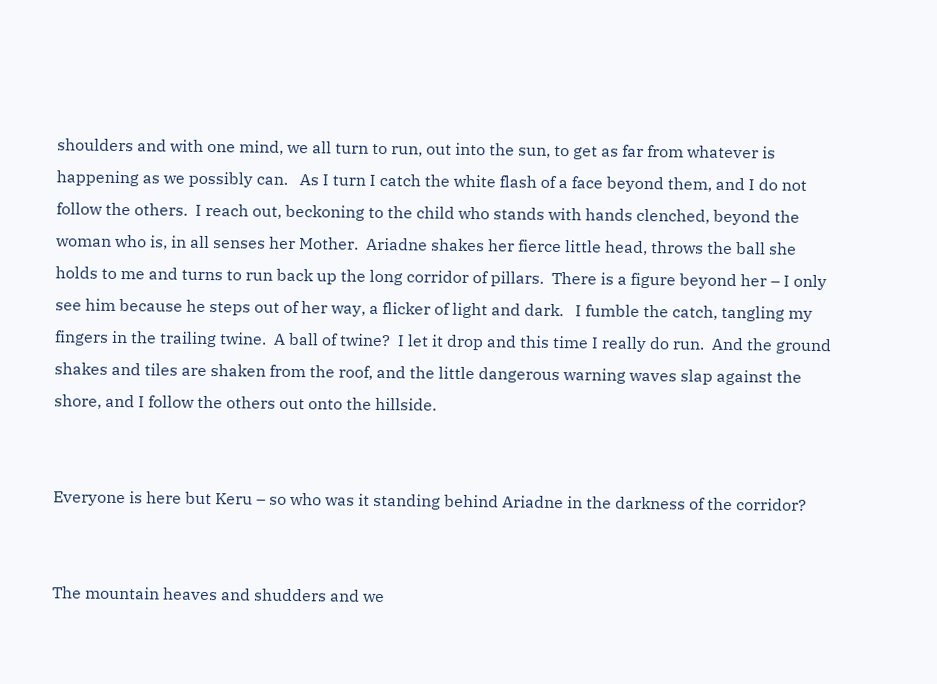shoulders and with one mind, we all turn to run, out into the sun, to get as far from whatever is happening as we possibly can.   As I turn I catch the white flash of a face beyond them, and I do not follow the others.  I reach out, beckoning to the child who stands with hands clenched, beyond the woman who is, in all senses her Mother.  Ariadne shakes her fierce little head, throws the ball she holds to me and turns to run back up the long corridor of pillars.  There is a figure beyond her – I only see him because he steps out of her way, a flicker of light and dark.   I fumble the catch, tangling my fingers in the trailing twine.  A ball of twine?  I let it drop and this time I really do run.  And the ground shakes and tiles are shaken from the roof, and the little dangerous warning waves slap against the shore, and I follow the others out onto the hillside.


Everyone is here but Keru – so who was it standing behind Ariadne in the darkness of the corridor?


The mountain heaves and shudders and we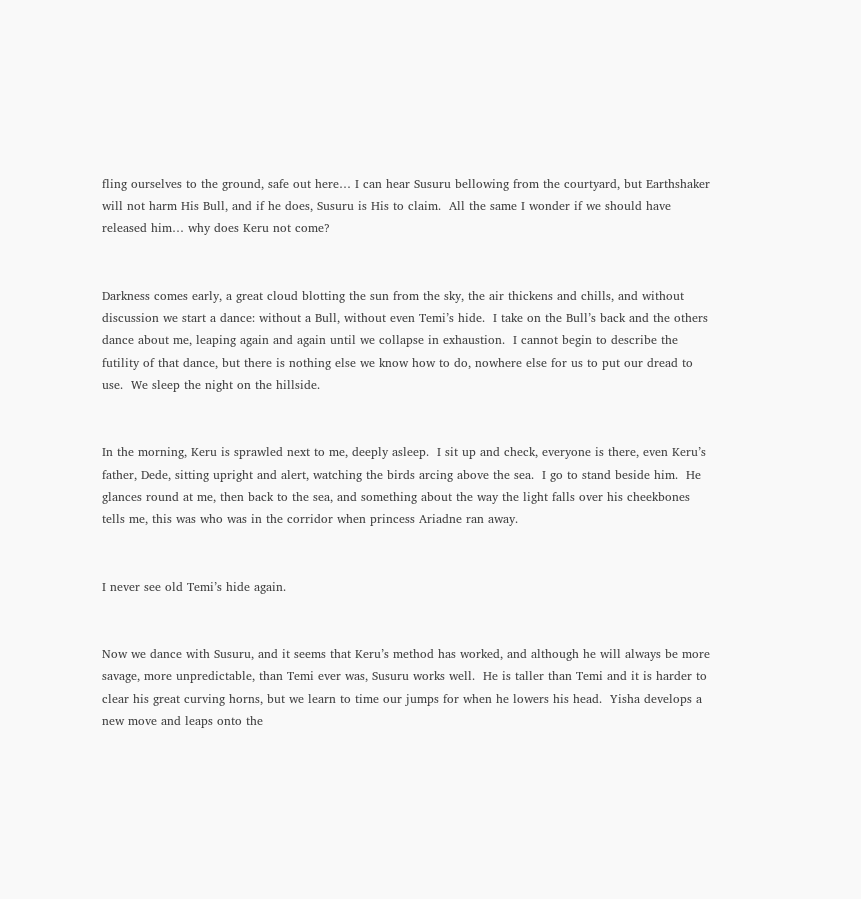fling ourselves to the ground, safe out here… I can hear Susuru bellowing from the courtyard, but Earthshaker will not harm His Bull, and if he does, Susuru is His to claim.  All the same I wonder if we should have released him… why does Keru not come?


Darkness comes early, a great cloud blotting the sun from the sky, the air thickens and chills, and without discussion we start a dance: without a Bull, without even Temi’s hide.  I take on the Bull’s back and the others dance about me, leaping again and again until we collapse in exhaustion.  I cannot begin to describe the futility of that dance, but there is nothing else we know how to do, nowhere else for us to put our dread to use.  We sleep the night on the hillside.


In the morning, Keru is sprawled next to me, deeply asleep.  I sit up and check, everyone is there, even Keru’s father, Dede, sitting upright and alert, watching the birds arcing above the sea.  I go to stand beside him.  He glances round at me, then back to the sea, and something about the way the light falls over his cheekbones tells me, this was who was in the corridor when princess Ariadne ran away.


I never see old Temi’s hide again.


Now we dance with Susuru, and it seems that Keru’s method has worked, and although he will always be more savage, more unpredictable, than Temi ever was, Susuru works well.  He is taller than Temi and it is harder to clear his great curving horns, but we learn to time our jumps for when he lowers his head.  Yisha develops a new move and leaps onto the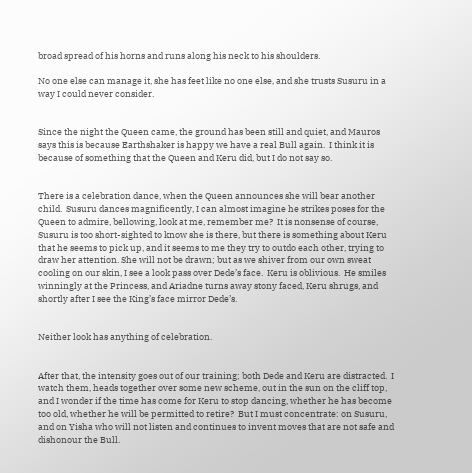broad spread of his horns and runs along his neck to his shoulders.

No one else can manage it, she has feet like no one else, and she trusts Susuru in a way I could never consider.


Since the night the Queen came, the ground has been still and quiet, and Mauros says this is because Earthshaker is happy we have a real Bull again.  I think it is because of something that the Queen and Keru did, but I do not say so.


There is a celebration dance, when the Queen announces she will bear another child.  Susuru dances magnificently, I can almost imagine he strikes poses for the Queen to admire, bellowing, look at me, remember me?  It is nonsense of course, Susuru is too short-sighted to know she is there, but there is something about Keru that he seems to pick up, and it seems to me they try to outdo each other, trying to draw her attention. She will not be drawn; but as we shiver from our own sweat cooling on our skin, I see a look pass over Dede’s face.  Keru is oblivious.  He smiles winningly at the Princess, and Ariadne turns away stony faced, Keru shrugs, and shortly after I see the King’s face mirror Dede’s.


Neither look has anything of celebration.


After that, the intensity goes out of our training; both Dede and Keru are distracted.  I watch them, heads together over some new scheme, out in the sun on the cliff top, and I wonder if the time has come for Keru to stop dancing, whether he has become too old, whether he will be permitted to retire?  But I must concentrate: on Susuru, and on Yisha who will not listen and continues to invent moves that are not safe and dishonour the Bull.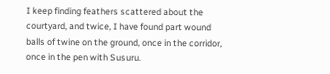I keep finding feathers scattered about the courtyard, and twice, I have found part wound balls of twine on the ground, once in the corridor, once in the pen with Susuru.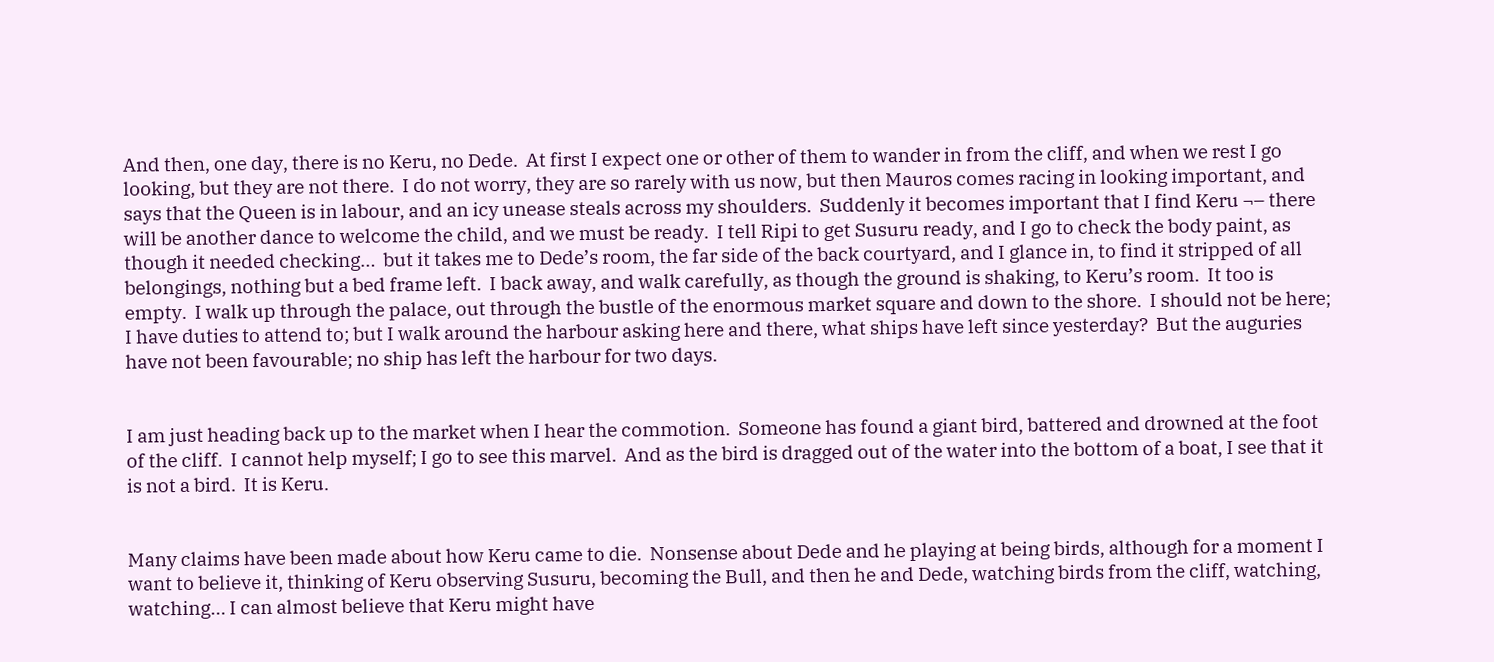And then, one day, there is no Keru, no Dede.  At first I expect one or other of them to wander in from the cliff, and when we rest I go looking, but they are not there.  I do not worry, they are so rarely with us now, but then Mauros comes racing in looking important, and says that the Queen is in labour, and an icy unease steals across my shoulders.  Suddenly it becomes important that I find Keru ¬– there will be another dance to welcome the child, and we must be ready.  I tell Ripi to get Susuru ready, and I go to check the body paint, as though it needed checking…  but it takes me to Dede’s room, the far side of the back courtyard, and I glance in, to find it stripped of all belongings, nothing but a bed frame left.  I back away, and walk carefully, as though the ground is shaking, to Keru’s room.  It too is empty.  I walk up through the palace, out through the bustle of the enormous market square and down to the shore.  I should not be here; I have duties to attend to; but I walk around the harbour asking here and there, what ships have left since yesterday?  But the auguries have not been favourable; no ship has left the harbour for two days.


I am just heading back up to the market when I hear the commotion.  Someone has found a giant bird, battered and drowned at the foot of the cliff.  I cannot help myself; I go to see this marvel.  And as the bird is dragged out of the water into the bottom of a boat, I see that it is not a bird.  It is Keru.


Many claims have been made about how Keru came to die.  Nonsense about Dede and he playing at being birds, although for a moment I want to believe it, thinking of Keru observing Susuru, becoming the Bull, and then he and Dede, watching birds from the cliff, watching, watching… I can almost believe that Keru might have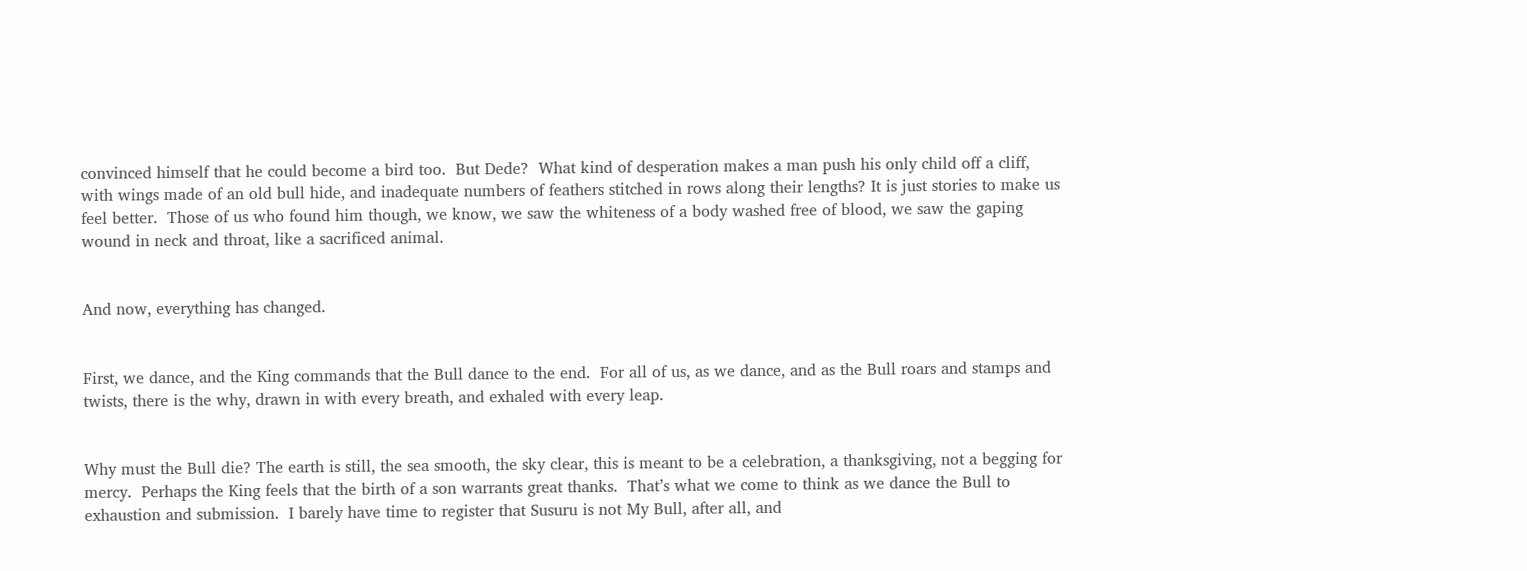convinced himself that he could become a bird too.  But Dede?  What kind of desperation makes a man push his only child off a cliff, with wings made of an old bull hide, and inadequate numbers of feathers stitched in rows along their lengths? It is just stories to make us feel better.  Those of us who found him though, we know, we saw the whiteness of a body washed free of blood, we saw the gaping wound in neck and throat, like a sacrificed animal.


And now, everything has changed.


First, we dance, and the King commands that the Bull dance to the end.  For all of us, as we dance, and as the Bull roars and stamps and twists, there is the why, drawn in with every breath, and exhaled with every leap.


Why must the Bull die? The earth is still, the sea smooth, the sky clear, this is meant to be a celebration, a thanksgiving, not a begging for mercy.  Perhaps the King feels that the birth of a son warrants great thanks.  That’s what we come to think as we dance the Bull to exhaustion and submission.  I barely have time to register that Susuru is not My Bull, after all, and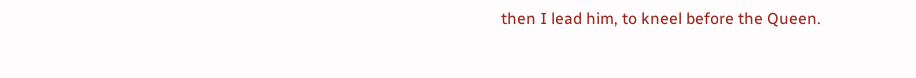then I lead him, to kneel before the Queen.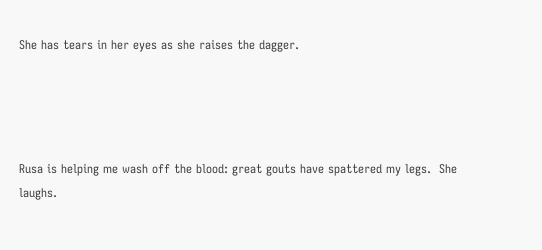She has tears in her eyes as she raises the dagger.




Rusa is helping me wash off the blood: great gouts have spattered my legs.  She laughs.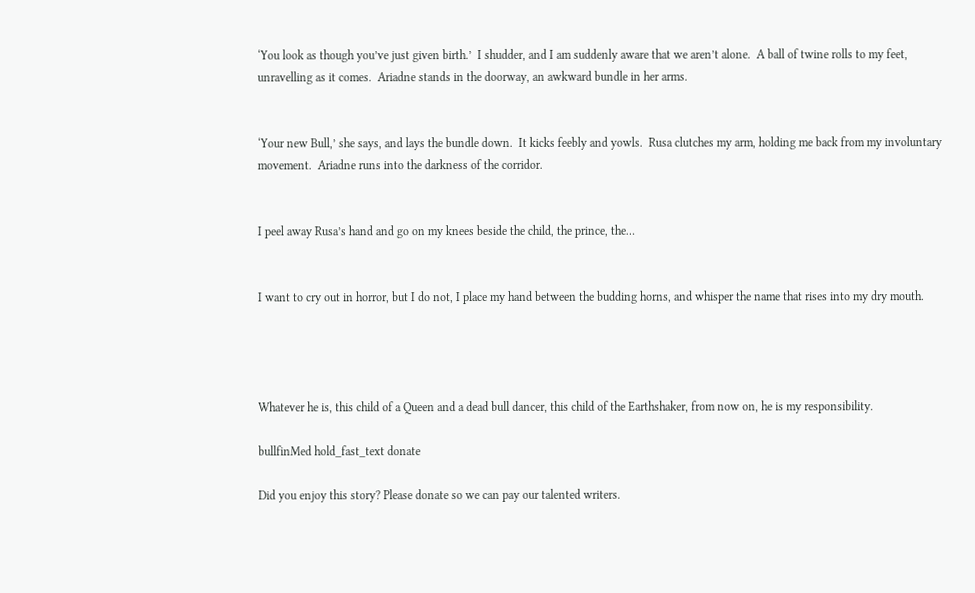‘You look as though you’ve just given birth.’  I shudder, and I am suddenly aware that we aren’t alone.  A ball of twine rolls to my feet, unravelling as it comes.  Ariadne stands in the doorway, an awkward bundle in her arms.


‘Your new Bull,’ she says, and lays the bundle down.  It kicks feebly and yowls.  Rusa clutches my arm, holding me back from my involuntary movement.  Ariadne runs into the darkness of the corridor.


I peel away Rusa’s hand and go on my knees beside the child, the prince, the…


I want to cry out in horror, but I do not, I place my hand between the budding horns, and whisper the name that rises into my dry mouth.




Whatever he is, this child of a Queen and a dead bull dancer, this child of the Earthshaker, from now on, he is my responsibility.

bullfinMed hold_fast_text donate

Did you enjoy this story? Please donate so we can pay our talented writers.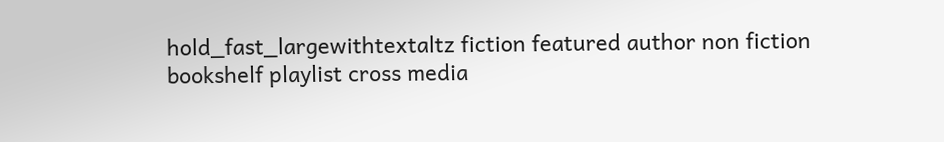hold_fast_largewithtextaltz fiction featured author non fiction bookshelf playlist cross media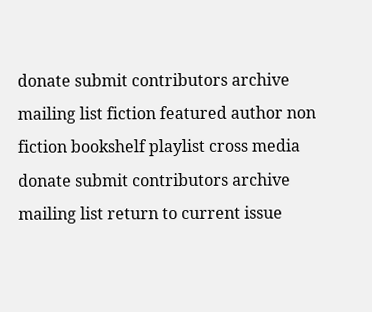donate submit contributors archive mailing list fiction featured author non fiction bookshelf playlist cross media donate submit contributors archive mailing list return to current issue